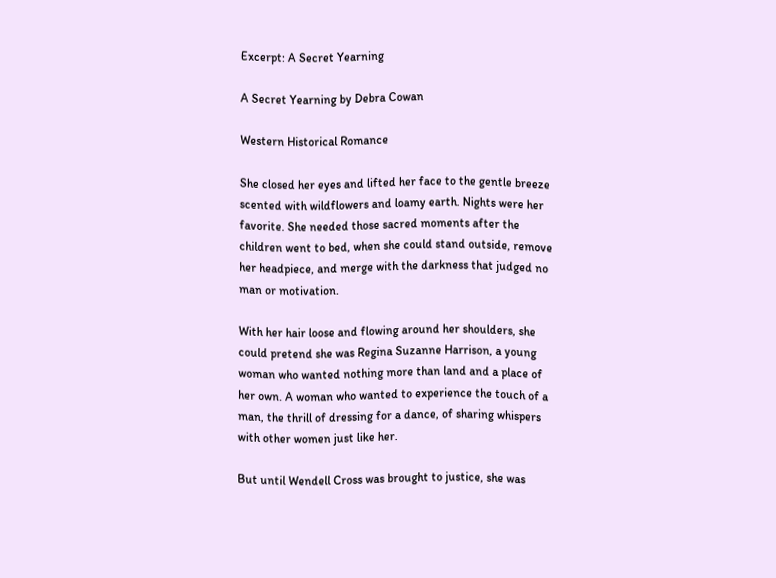Excerpt: A Secret Yearning

A Secret Yearning by Debra Cowan

Western Historical Romance

She closed her eyes and lifted her face to the gentle breeze scented with wildflowers and loamy earth. Nights were her favorite. She needed those sacred moments after the children went to bed, when she could stand outside, remove her headpiece, and merge with the darkness that judged no man or motivation.

With her hair loose and flowing around her shoulders, she could pretend she was Regina Suzanne Harrison, a young woman who wanted nothing more than land and a place of her own. A woman who wanted to experience the touch of a man, the thrill of dressing for a dance, of sharing whispers with other women just like her.

But until Wendell Cross was brought to justice, she was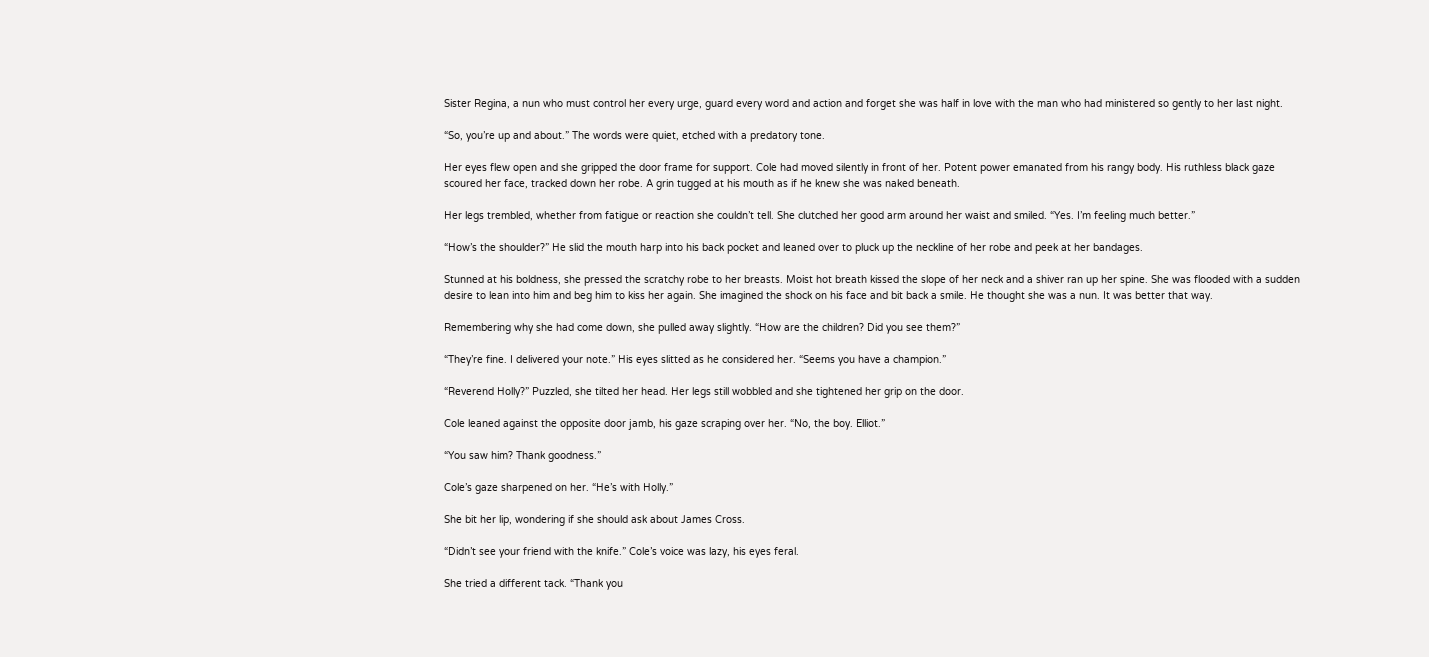Sister Regina, a nun who must control her every urge, guard every word and action and forget she was half in love with the man who had ministered so gently to her last night.

“So, you’re up and about.” The words were quiet, etched with a predatory tone.

Her eyes flew open and she gripped the door frame for support. Cole had moved silently in front of her. Potent power emanated from his rangy body. His ruthless black gaze scoured her face, tracked down her robe. A grin tugged at his mouth as if he knew she was naked beneath.

Her legs trembled, whether from fatigue or reaction she couldn’t tell. She clutched her good arm around her waist and smiled. “Yes. I’m feeling much better.”

“How’s the shoulder?” He slid the mouth harp into his back pocket and leaned over to pluck up the neckline of her robe and peek at her bandages.

Stunned at his boldness, she pressed the scratchy robe to her breasts. Moist hot breath kissed the slope of her neck and a shiver ran up her spine. She was flooded with a sudden desire to lean into him and beg him to kiss her again. She imagined the shock on his face and bit back a smile. He thought she was a nun. It was better that way.

Remembering why she had come down, she pulled away slightly. “How are the children? Did you see them?”

“They’re fine. I delivered your note.” His eyes slitted as he considered her. “Seems you have a champion.”

“Reverend Holly?” Puzzled, she tilted her head. Her legs still wobbled and she tightened her grip on the door.

Cole leaned against the opposite door jamb, his gaze scraping over her. “No, the boy. Elliot.”

“You saw him? Thank goodness.”

Cole’s gaze sharpened on her. “He’s with Holly.”

She bit her lip, wondering if she should ask about James Cross.

“Didn’t see your friend with the knife.” Cole’s voice was lazy, his eyes feral.

She tried a different tack. “Thank you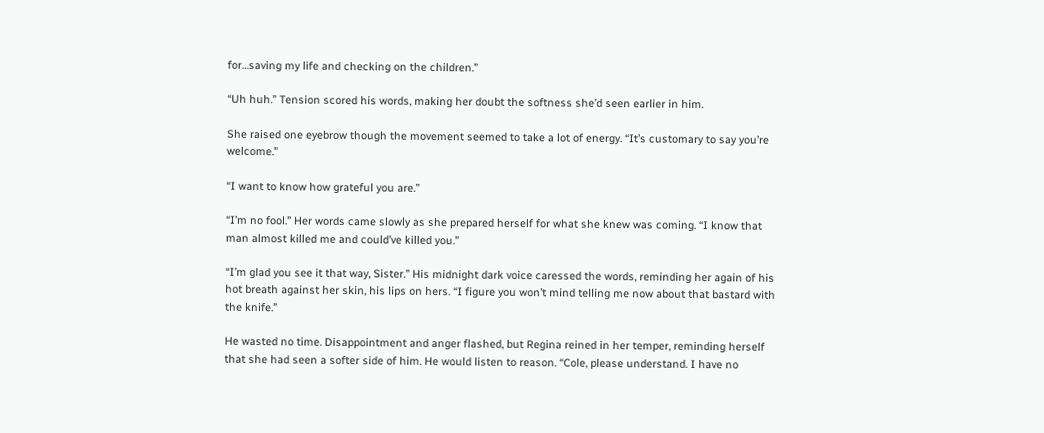for…saving my life and checking on the children.”

“Uh huh.” Tension scored his words, making her doubt the softness she’d seen earlier in him.

She raised one eyebrow though the movement seemed to take a lot of energy. “It’s customary to say you’re welcome.”

“I want to know how grateful you are.”

“I’m no fool.” Her words came slowly as she prepared herself for what she knew was coming. “I know that man almost killed me and could’ve killed you.”

“I’m glad you see it that way, Sister.” His midnight dark voice caressed the words, reminding her again of his hot breath against her skin, his lips on hers. “I figure you won’t mind telling me now about that bastard with the knife.”

He wasted no time. Disappointment and anger flashed, but Regina reined in her temper, reminding herself that she had seen a softer side of him. He would listen to reason. “Cole, please understand. I have no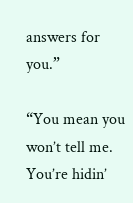answers for you.”

“You mean you won’t tell me. You’re hidin’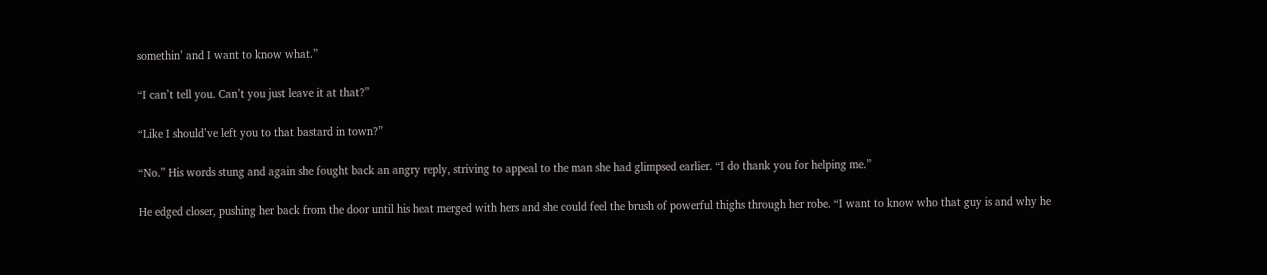somethin’ and I want to know what.”

“I can’t tell you. Can’t you just leave it at that?”

“Like I should’ve left you to that bastard in town?”

“No.” His words stung and again she fought back an angry reply, striving to appeal to the man she had glimpsed earlier. “I do thank you for helping me.”

He edged closer, pushing her back from the door until his heat merged with hers and she could feel the brush of powerful thighs through her robe. “I want to know who that guy is and why he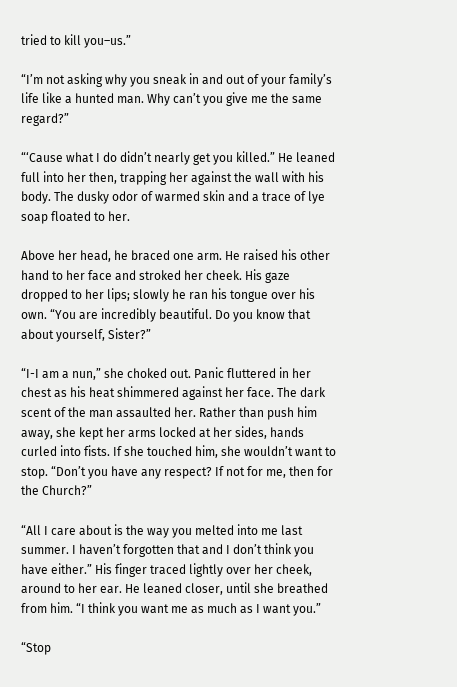tried to kill you–us.”

“I’m not asking why you sneak in and out of your family’s life like a hunted man. Why can’t you give me the same regard?”

“‘Cause what I do didn’t nearly get you killed.” He leaned full into her then, trapping her against the wall with his body. The dusky odor of warmed skin and a trace of lye soap floated to her.

Above her head, he braced one arm. He raised his other hand to her face and stroked her cheek. His gaze dropped to her lips; slowly he ran his tongue over his own. “You are incredibly beautiful. Do you know that about yourself, Sister?”

“I-I am a nun,” she choked out. Panic fluttered in her chest as his heat shimmered against her face. The dark scent of the man assaulted her. Rather than push him away, she kept her arms locked at her sides, hands curled into fists. If she touched him, she wouldn’t want to stop. “Don’t you have any respect? If not for me, then for the Church?”

“All I care about is the way you melted into me last summer. I haven’t forgotten that and I don’t think you have either.” His finger traced lightly over her cheek, around to her ear. He leaned closer, until she breathed from him. “I think you want me as much as I want you.”

“Stop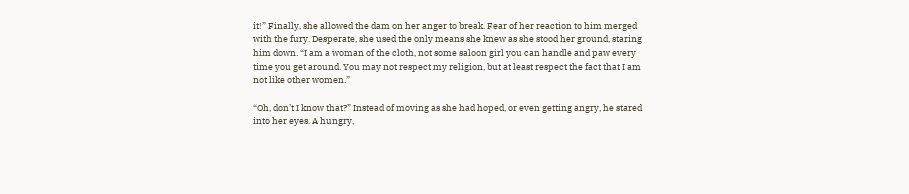it!” Finally, she allowed the dam on her anger to break. Fear of her reaction to him merged with the fury. Desperate, she used the only means she knew as she stood her ground, staring him down. “I am a woman of the cloth, not some saloon girl you can handle and paw every time you get around. You may not respect my religion, but at least respect the fact that I am not like other women.”

“Oh, don’t I know that?” Instead of moving as she had hoped, or even getting angry, he stared into her eyes. A hungry,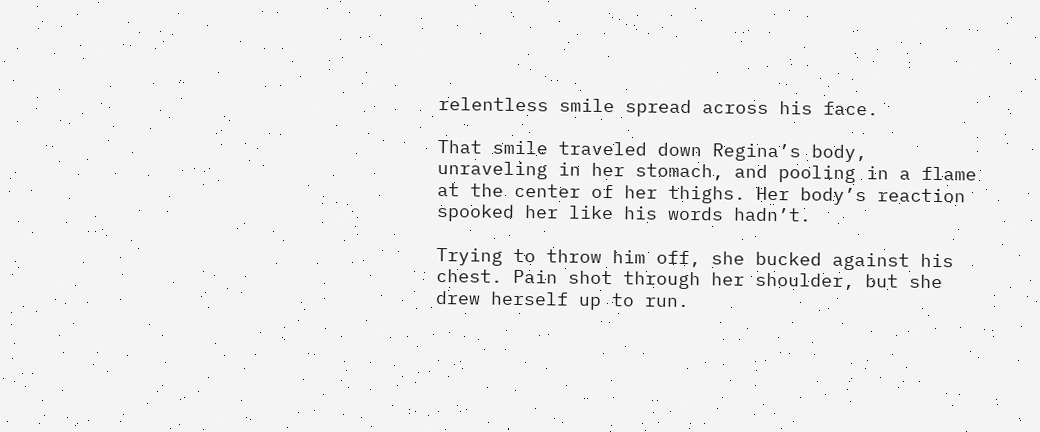relentless smile spread across his face.

That smile traveled down Regina’s body, unraveling in her stomach, and pooling in a flame at the center of her thighs. Her body’s reaction spooked her like his words hadn’t.

Trying to throw him off, she bucked against his chest. Pain shot through her shoulder, but she drew herself up to run.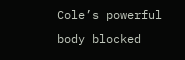Cole’s powerful body blocked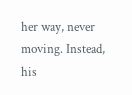her way, never moving. Instead, his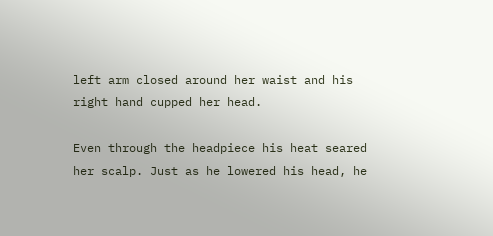left arm closed around her waist and his right hand cupped her head.

Even through the headpiece his heat seared her scalp. Just as he lowered his head, he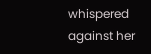whispered against her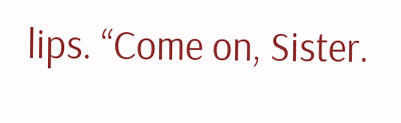lips. “Come on, Sister.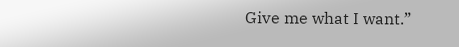Give me what I want.”